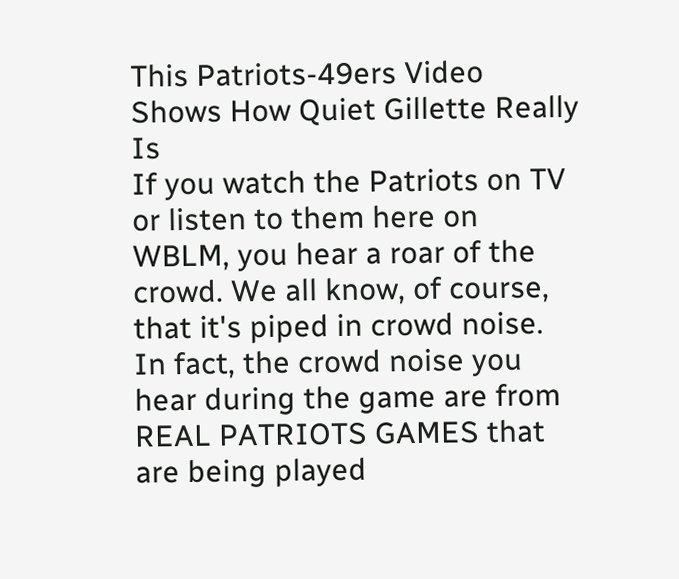This Patriots-49ers Video Shows How Quiet Gillette Really Is
If you watch the Patriots on TV or listen to them here on WBLM, you hear a roar of the crowd. We all know, of course, that it's piped in crowd noise. In fact, the crowd noise you hear during the game are from REAL PATRIOTS GAMES that are being played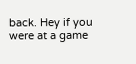back. Hey if you were at a game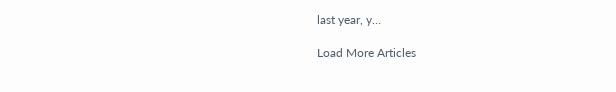last year, y…

Load More Articles